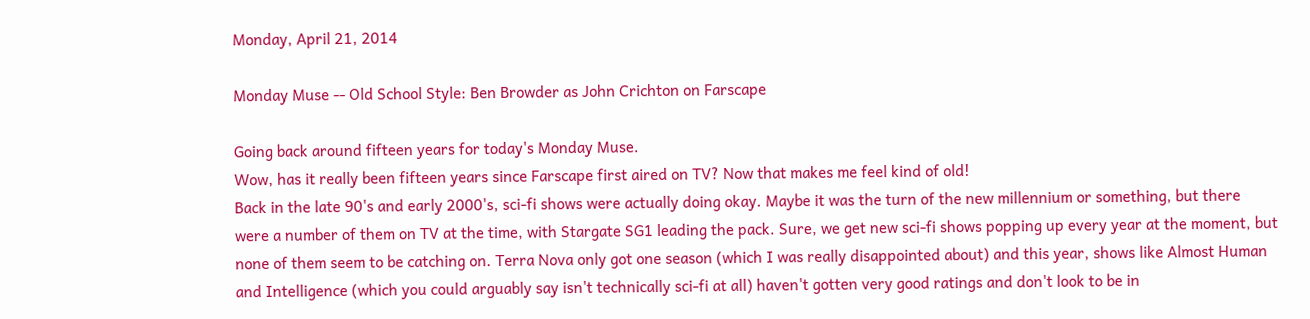Monday, April 21, 2014

Monday Muse -- Old School Style: Ben Browder as John Crichton on Farscape

Going back around fifteen years for today's Monday Muse.
Wow, has it really been fifteen years since Farscape first aired on TV? Now that makes me feel kind of old!
Back in the late 90's and early 2000's, sci-fi shows were actually doing okay. Maybe it was the turn of the new millennium or something, but there were a number of them on TV at the time, with Stargate SG1 leading the pack. Sure, we get new sci-fi shows popping up every year at the moment, but none of them seem to be catching on. Terra Nova only got one season (which I was really disappointed about) and this year, shows like Almost Human and Intelligence (which you could arguably say isn't technically sci-fi at all) haven't gotten very good ratings and don't look to be in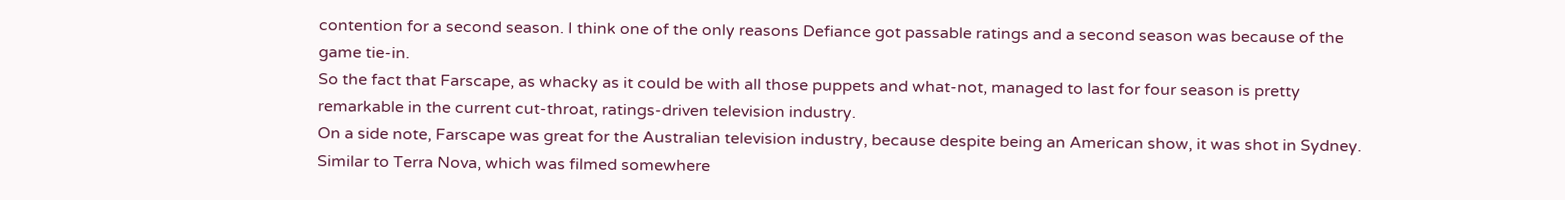contention for a second season. I think one of the only reasons Defiance got passable ratings and a second season was because of the game tie-in.
So the fact that Farscape, as whacky as it could be with all those puppets and what-not, managed to last for four season is pretty remarkable in the current cut-throat, ratings-driven television industry.
On a side note, Farscape was great for the Australian television industry, because despite being an American show, it was shot in Sydney. Similar to Terra Nova, which was filmed somewhere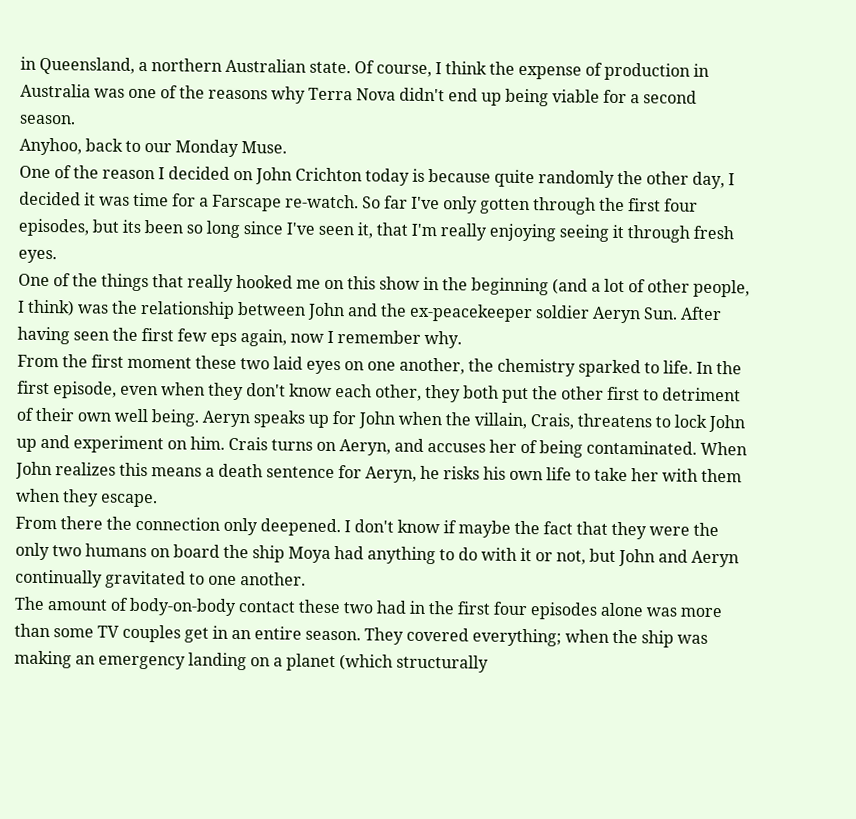in Queensland, a northern Australian state. Of course, I think the expense of production in Australia was one of the reasons why Terra Nova didn't end up being viable for a second season.
Anyhoo, back to our Monday Muse.
One of the reason I decided on John Crichton today is because quite randomly the other day, I decided it was time for a Farscape re-watch. So far I've only gotten through the first four episodes, but its been so long since I've seen it, that I'm really enjoying seeing it through fresh eyes.
One of the things that really hooked me on this show in the beginning (and a lot of other people, I think) was the relationship between John and the ex-peacekeeper soldier Aeryn Sun. After having seen the first few eps again, now I remember why.
From the first moment these two laid eyes on one another, the chemistry sparked to life. In the first episode, even when they don't know each other, they both put the other first to detriment of their own well being. Aeryn speaks up for John when the villain, Crais, threatens to lock John up and experiment on him. Crais turns on Aeryn, and accuses her of being contaminated. When John realizes this means a death sentence for Aeryn, he risks his own life to take her with them when they escape.
From there the connection only deepened. I don't know if maybe the fact that they were the only two humans on board the ship Moya had anything to do with it or not, but John and Aeryn continually gravitated to one another.
The amount of body-on-body contact these two had in the first four episodes alone was more than some TV couples get in an entire season. They covered everything; when the ship was making an emergency landing on a planet (which structurally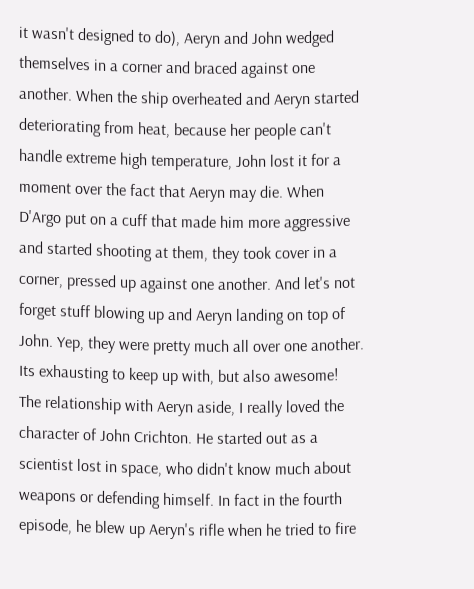it wasn't designed to do), Aeryn and John wedged themselves in a corner and braced against one another. When the ship overheated and Aeryn started deteriorating from heat, because her people can't handle extreme high temperature, John lost it for a moment over the fact that Aeryn may die. When D'Argo put on a cuff that made him more aggressive and started shooting at them, they took cover in a corner, pressed up against one another. And let's not forget stuff blowing up and Aeryn landing on top of John. Yep, they were pretty much all over one another. Its exhausting to keep up with, but also awesome!
The relationship with Aeryn aside, I really loved the character of John Crichton. He started out as a scientist lost in space, who didn't know much about weapons or defending himself. In fact in the fourth episode, he blew up Aeryn's rifle when he tried to fire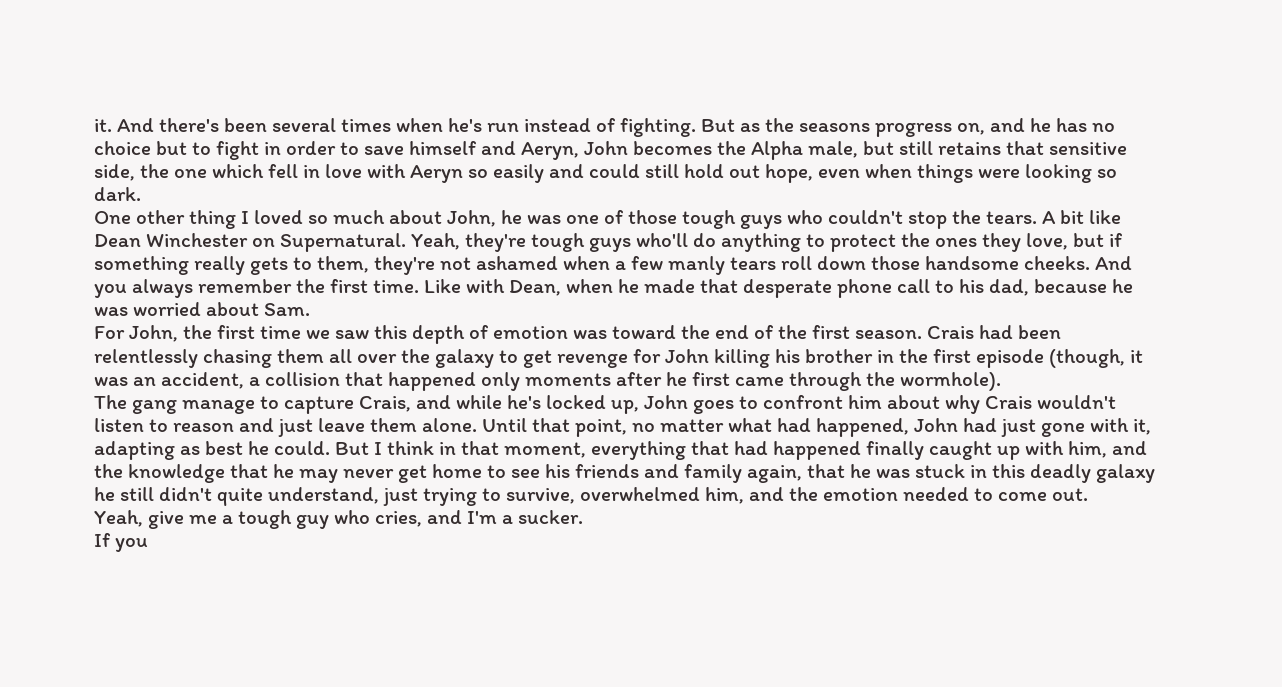it. And there's been several times when he's run instead of fighting. But as the seasons progress on, and he has no choice but to fight in order to save himself and Aeryn, John becomes the Alpha male, but still retains that sensitive side, the one which fell in love with Aeryn so easily and could still hold out hope, even when things were looking so dark.
One other thing I loved so much about John, he was one of those tough guys who couldn't stop the tears. A bit like Dean Winchester on Supernatural. Yeah, they're tough guys who'll do anything to protect the ones they love, but if something really gets to them, they're not ashamed when a few manly tears roll down those handsome cheeks. And you always remember the first time. Like with Dean, when he made that desperate phone call to his dad, because he was worried about Sam.
For John, the first time we saw this depth of emotion was toward the end of the first season. Crais had been relentlessly chasing them all over the galaxy to get revenge for John killing his brother in the first episode (though, it was an accident, a collision that happened only moments after he first came through the wormhole).
The gang manage to capture Crais, and while he's locked up, John goes to confront him about why Crais wouldn't listen to reason and just leave them alone. Until that point, no matter what had happened, John had just gone with it, adapting as best he could. But I think in that moment, everything that had happened finally caught up with him, and the knowledge that he may never get home to see his friends and family again, that he was stuck in this deadly galaxy he still didn't quite understand, just trying to survive, overwhelmed him, and the emotion needed to come out.
Yeah, give me a tough guy who cries, and I'm a sucker.
If you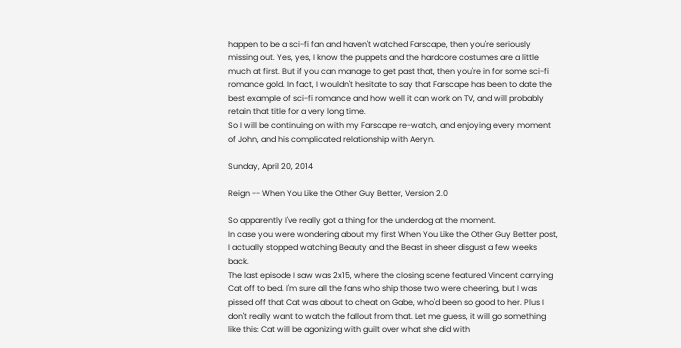happen to be a sci-fi fan and haven't watched Farscape, then you're seriously missing out. Yes, yes, I know the puppets and the hardcore costumes are a little much at first. But if you can manage to get past that, then you're in for some sci-fi romance gold. In fact, I wouldn't hesitate to say that Farscape has been to date the best example of sci-fi romance and how well it can work on TV, and will probably retain that title for a very long time.
So I will be continuing on with my Farscape re-watch, and enjoying every moment of John, and his complicated relationship with Aeryn.

Sunday, April 20, 2014

Reign -- When You Like the Other Guy Better, Version 2.0

So apparently I've really got a thing for the underdog at the moment.
In case you were wondering about my first When You Like the Other Guy Better post, I actually stopped watching Beauty and the Beast in sheer disgust a few weeks back.
The last episode I saw was 2x15, where the closing scene featured Vincent carrying Cat off to bed. I'm sure all the fans who ship those two were cheering, but I was pissed off that Cat was about to cheat on Gabe, who'd been so good to her. Plus I don't really want to watch the fallout from that. Let me guess, it will go something like this: Cat will be agonizing with guilt over what she did with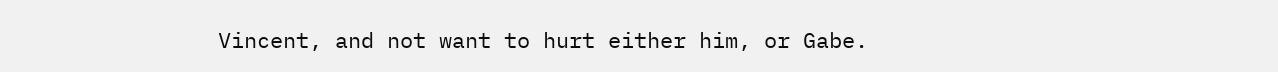Vincent, and not want to hurt either him, or Gabe.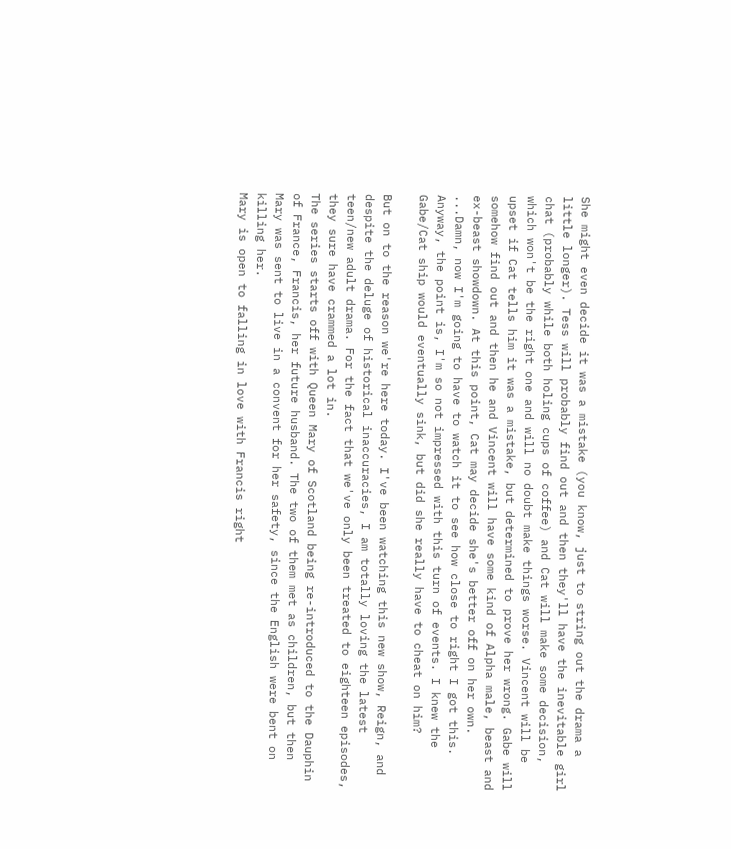She might even decide it was a mistake (you know, just to string out the drama a little longer). Tess will probably find out and then they'll have the inevitable girl chat (probably while both holing cups of coffee) and Cat will make some decision, which won't be the right one and will no doubt make things worse. Vincent will be upset if Cat tells him it was a mistake, but determined to prove her wrong. Gabe will somehow find out and then he and Vincent will have some kind of Alpha male, beast and ex-beast showdown. At this point, Cat may decide she's better off on her own.
...Damn, now I'm going to have to watch it to see how close to right I got this. Anyway, the point is, I'm so not impressed with this turn of events. I knew the Gabe/Cat ship would eventually sink, but did she really have to cheat on him?

But on to the reason we're here today. I've been watching this new show, Reign, and despite the deluge of historical inaccuracies, I am totally loving the latest teen/new adult drama. For the fact that we've only been treated to eighteen episodes, they sure have crammed a lot in.
The series starts off with Queen Mary of Scotland being re-introduced to the Dauphin of France, Francis, her future husband. The two of them met as children, but then Mary was sent to live in a convent for her safety, since the English were bent on killing her.
Mary is open to falling in love with Francis right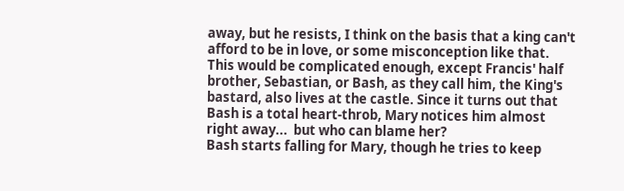away, but he resists, I think on the basis that a king can't afford to be in love, or some misconception like that. This would be complicated enough, except Francis' half brother, Sebastian, or Bash, as they call him, the King's bastard, also lives at the castle. Since it turns out that Bash is a total heart-throb, Mary notices him almost right away...  but who can blame her?
Bash starts falling for Mary, though he tries to keep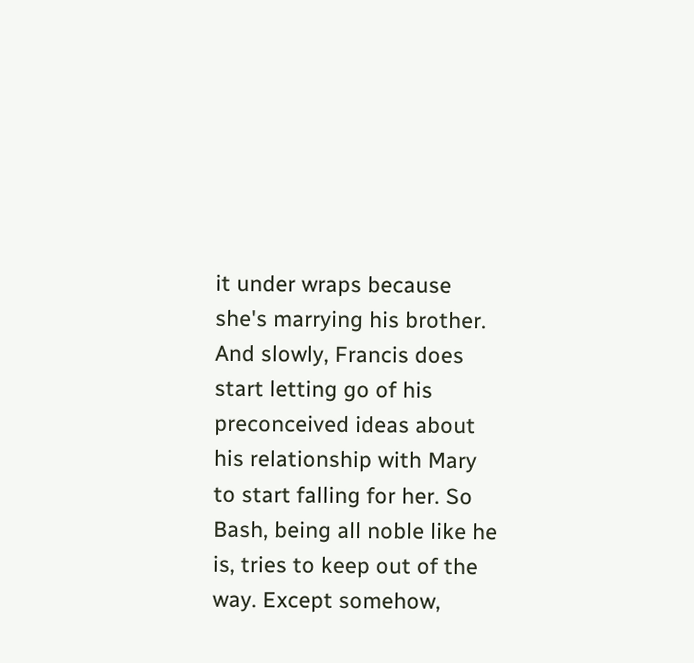it under wraps because she's marrying his brother.
And slowly, Francis does start letting go of his preconceived ideas about his relationship with Mary to start falling for her. So Bash, being all noble like he is, tries to keep out of the way. Except somehow,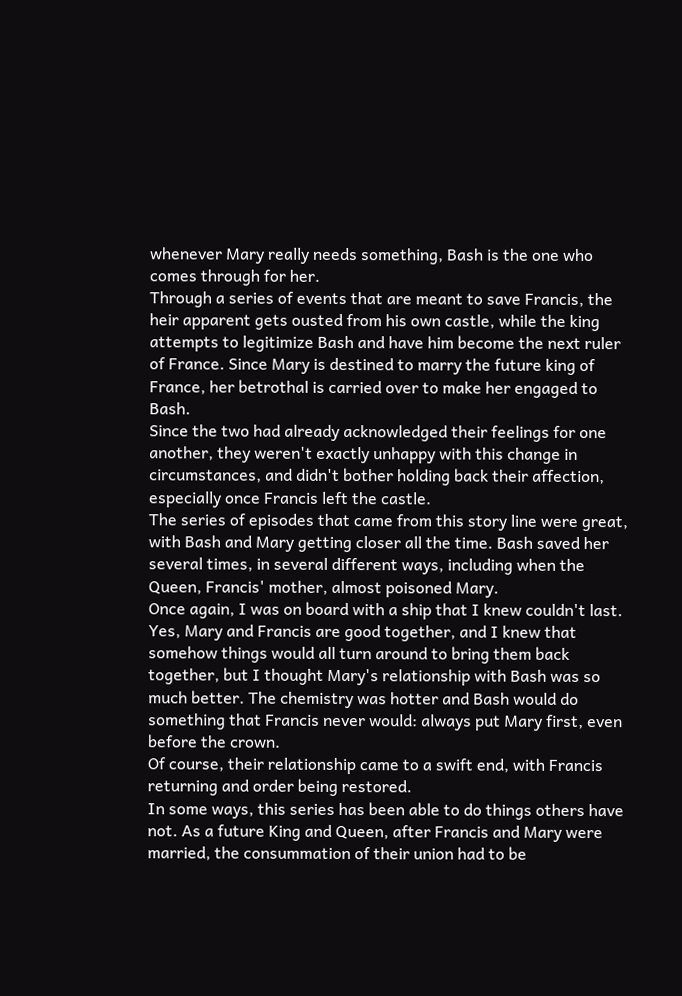whenever Mary really needs something, Bash is the one who comes through for her.
Through a series of events that are meant to save Francis, the heir apparent gets ousted from his own castle, while the king attempts to legitimize Bash and have him become the next ruler of France. Since Mary is destined to marry the future king of France, her betrothal is carried over to make her engaged to Bash.
Since the two had already acknowledged their feelings for one another, they weren't exactly unhappy with this change in circumstances, and didn't bother holding back their affection, especially once Francis left the castle.
The series of episodes that came from this story line were great, with Bash and Mary getting closer all the time. Bash saved her several times, in several different ways, including when the Queen, Francis' mother, almost poisoned Mary.
Once again, I was on board with a ship that I knew couldn't last. Yes, Mary and Francis are good together, and I knew that somehow things would all turn around to bring them back together, but I thought Mary's relationship with Bash was so much better. The chemistry was hotter and Bash would do something that Francis never would: always put Mary first, even before the crown.
Of course, their relationship came to a swift end, with Francis returning and order being restored.
In some ways, this series has been able to do things others have not. As a future King and Queen, after Francis and Mary were married, the consummation of their union had to be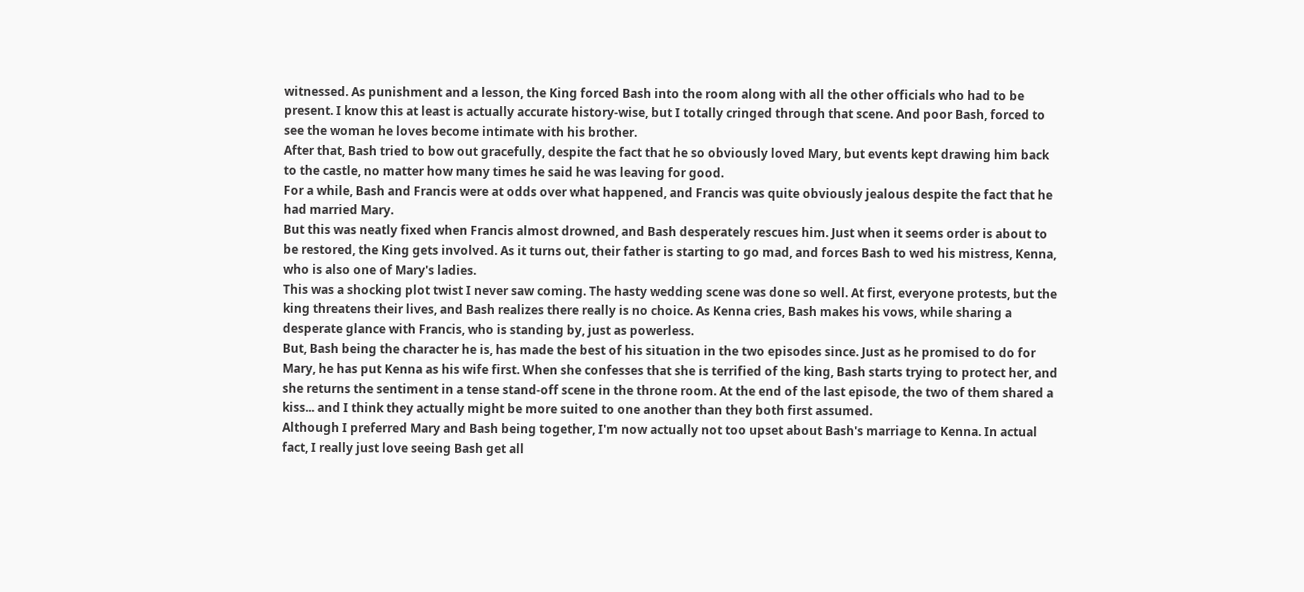witnessed. As punishment and a lesson, the King forced Bash into the room along with all the other officials who had to be present. I know this at least is actually accurate history-wise, but I totally cringed through that scene. And poor Bash, forced to see the woman he loves become intimate with his brother.
After that, Bash tried to bow out gracefully, despite the fact that he so obviously loved Mary, but events kept drawing him back to the castle, no matter how many times he said he was leaving for good.
For a while, Bash and Francis were at odds over what happened, and Francis was quite obviously jealous despite the fact that he had married Mary.
But this was neatly fixed when Francis almost drowned, and Bash desperately rescues him. Just when it seems order is about to be restored, the King gets involved. As it turns out, their father is starting to go mad, and forces Bash to wed his mistress, Kenna, who is also one of Mary's ladies.
This was a shocking plot twist I never saw coming. The hasty wedding scene was done so well. At first, everyone protests, but the king threatens their lives, and Bash realizes there really is no choice. As Kenna cries, Bash makes his vows, while sharing a desperate glance with Francis, who is standing by, just as powerless.
But, Bash being the character he is, has made the best of his situation in the two episodes since. Just as he promised to do for Mary, he has put Kenna as his wife first. When she confesses that she is terrified of the king, Bash starts trying to protect her, and she returns the sentiment in a tense stand-off scene in the throne room. At the end of the last episode, the two of them shared a kiss... and I think they actually might be more suited to one another than they both first assumed.
Although I preferred Mary and Bash being together, I'm now actually not too upset about Bash's marriage to Kenna. In actual fact, I really just love seeing Bash get all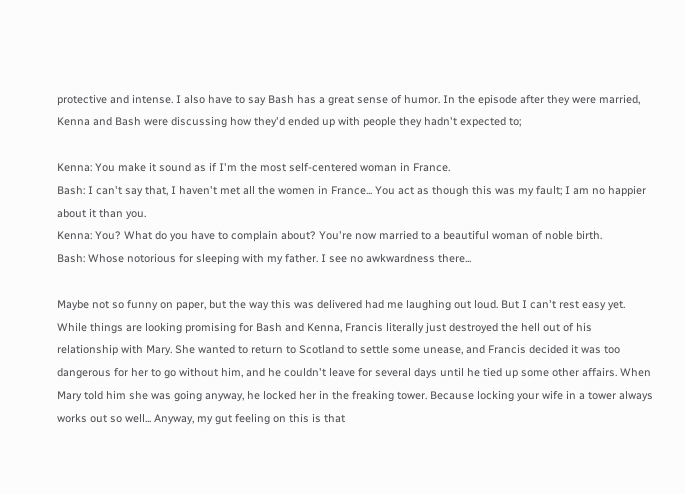protective and intense. I also have to say Bash has a great sense of humor. In the episode after they were married, Kenna and Bash were discussing how they'd ended up with people they hadn't expected to;

Kenna: You make it sound as if I'm the most self-centered woman in France.
Bash: I can't say that, I haven't met all the women in France... You act as though this was my fault; I am no happier about it than you.
Kenna: You? What do you have to complain about? You're now married to a beautiful woman of noble birth.
Bash: Whose notorious for sleeping with my father. I see no awkwardness there...

Maybe not so funny on paper, but the way this was delivered had me laughing out loud. But I can't rest easy yet. While things are looking promising for Bash and Kenna, Francis literally just destroyed the hell out of his relationship with Mary. She wanted to return to Scotland to settle some unease, and Francis decided it was too dangerous for her to go without him, and he couldn't leave for several days until he tied up some other affairs. When Mary told him she was going anyway, he locked her in the freaking tower. Because locking your wife in a tower always works out so well... Anyway, my gut feeling on this is that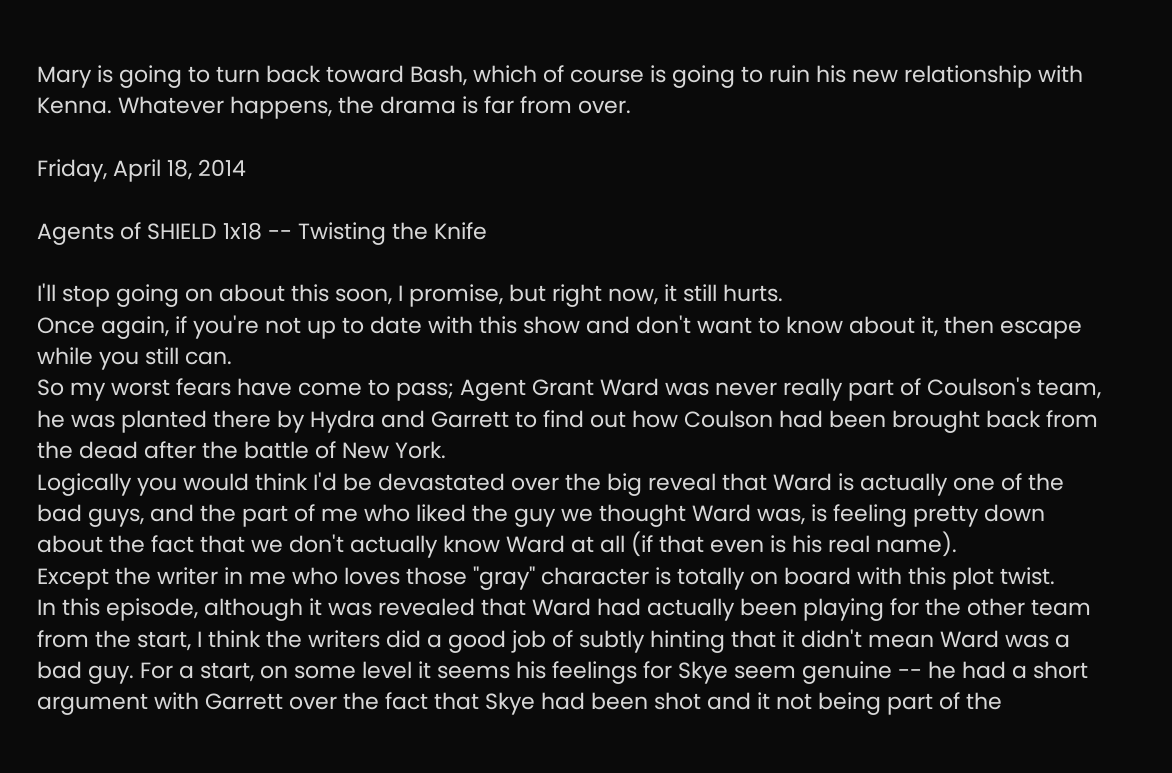Mary is going to turn back toward Bash, which of course is going to ruin his new relationship with Kenna. Whatever happens, the drama is far from over.

Friday, April 18, 2014

Agents of SHIELD 1x18 -- Twisting the Knife

I'll stop going on about this soon, I promise, but right now, it still hurts.
Once again, if you're not up to date with this show and don't want to know about it, then escape while you still can.
So my worst fears have come to pass; Agent Grant Ward was never really part of Coulson's team, he was planted there by Hydra and Garrett to find out how Coulson had been brought back from the dead after the battle of New York.
Logically you would think I'd be devastated over the big reveal that Ward is actually one of the bad guys, and the part of me who liked the guy we thought Ward was, is feeling pretty down about the fact that we don't actually know Ward at all (if that even is his real name).
Except the writer in me who loves those "gray" character is totally on board with this plot twist.
In this episode, although it was revealed that Ward had actually been playing for the other team from the start, I think the writers did a good job of subtly hinting that it didn't mean Ward was a bad guy. For a start, on some level it seems his feelings for Skye seem genuine -- he had a short argument with Garrett over the fact that Skye had been shot and it not being part of the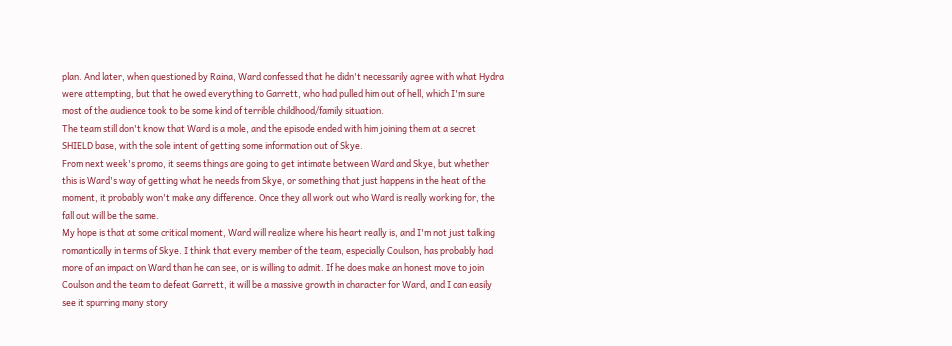plan. And later, when questioned by Raina, Ward confessed that he didn't necessarily agree with what Hydra were attempting, but that he owed everything to Garrett, who had pulled him out of hell, which I'm sure most of the audience took to be some kind of terrible childhood/family situation.
The team still don't know that Ward is a mole, and the episode ended with him joining them at a secret SHIELD base, with the sole intent of getting some information out of Skye.
From next week's promo, it seems things are going to get intimate between Ward and Skye, but whether this is Ward's way of getting what he needs from Skye, or something that just happens in the heat of the moment, it probably won't make any difference. Once they all work out who Ward is really working for, the fall out will be the same.
My hope is that at some critical moment, Ward will realize where his heart really is, and I'm not just talking romantically in terms of Skye. I think that every member of the team, especially Coulson, has probably had more of an impact on Ward than he can see, or is willing to admit. If he does make an honest move to join Coulson and the team to defeat Garrett, it will be a massive growth in character for Ward, and I can easily see it spurring many story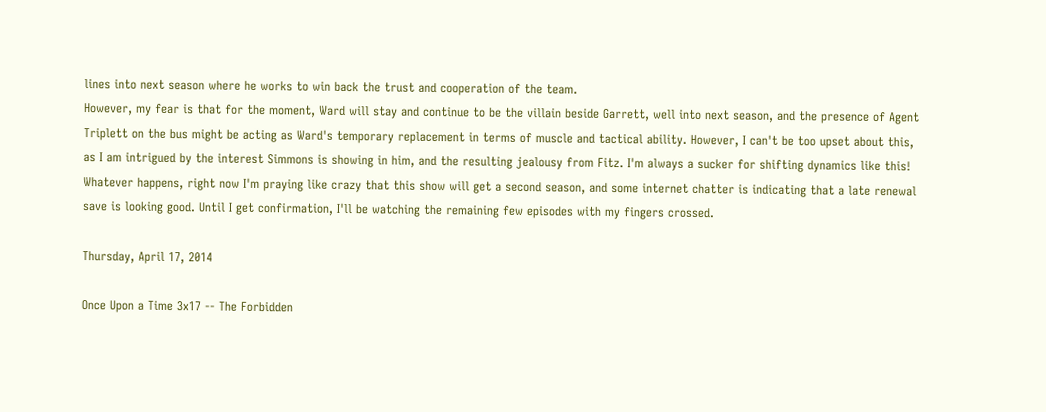lines into next season where he works to win back the trust and cooperation of the team.
However, my fear is that for the moment, Ward will stay and continue to be the villain beside Garrett, well into next season, and the presence of Agent Triplett on the bus might be acting as Ward's temporary replacement in terms of muscle and tactical ability. However, I can't be too upset about this, as I am intrigued by the interest Simmons is showing in him, and the resulting jealousy from Fitz. I'm always a sucker for shifting dynamics like this!
Whatever happens, right now I'm praying like crazy that this show will get a second season, and some internet chatter is indicating that a late renewal save is looking good. Until I get confirmation, I'll be watching the remaining few episodes with my fingers crossed.

Thursday, April 17, 2014

Once Upon a Time 3x17 -- The Forbidden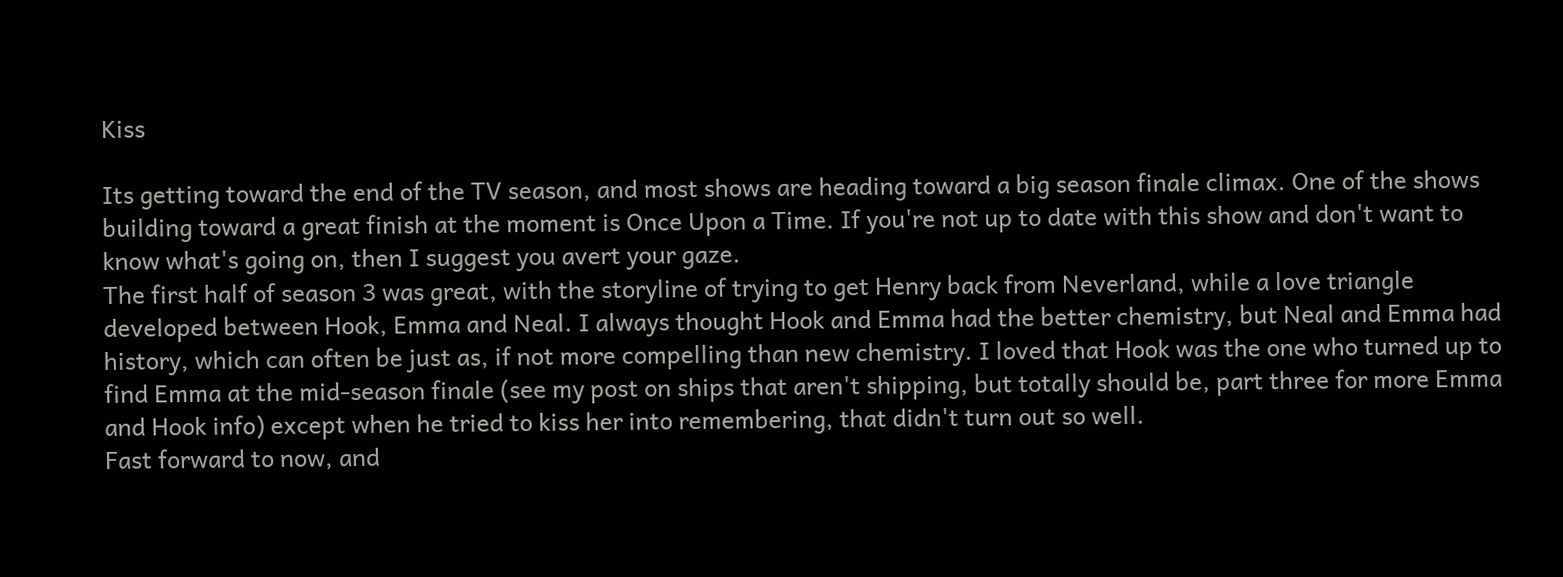Kiss

Its getting toward the end of the TV season, and most shows are heading toward a big season finale climax. One of the shows building toward a great finish at the moment is Once Upon a Time. If you're not up to date with this show and don't want to know what's going on, then I suggest you avert your gaze.
The first half of season 3 was great, with the storyline of trying to get Henry back from Neverland, while a love triangle developed between Hook, Emma and Neal. I always thought Hook and Emma had the better chemistry, but Neal and Emma had history, which can often be just as, if not more compelling than new chemistry. I loved that Hook was the one who turned up to find Emma at the mid-season finale (see my post on ships that aren't shipping, but totally should be, part three for more Emma and Hook info) except when he tried to kiss her into remembering, that didn't turn out so well.
Fast forward to now, and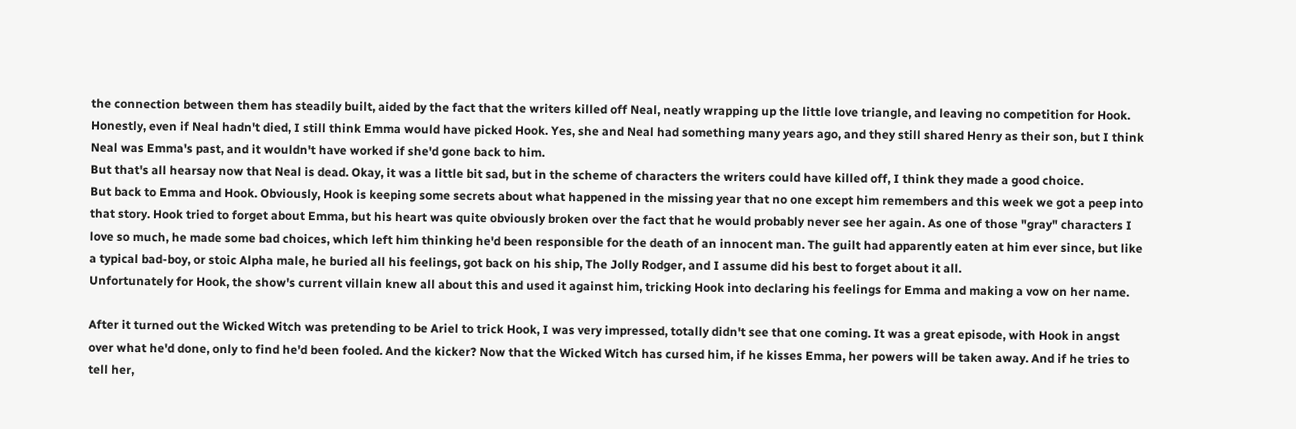the connection between them has steadily built, aided by the fact that the writers killed off Neal, neatly wrapping up the little love triangle, and leaving no competition for Hook. Honestly, even if Neal hadn't died, I still think Emma would have picked Hook. Yes, she and Neal had something many years ago, and they still shared Henry as their son, but I think Neal was Emma's past, and it wouldn't have worked if she'd gone back to him.
But that's all hearsay now that Neal is dead. Okay, it was a little bit sad, but in the scheme of characters the writers could have killed off, I think they made a good choice.
But back to Emma and Hook. Obviously, Hook is keeping some secrets about what happened in the missing year that no one except him remembers and this week we got a peep into that story. Hook tried to forget about Emma, but his heart was quite obviously broken over the fact that he would probably never see her again. As one of those "gray" characters I love so much, he made some bad choices, which left him thinking he'd been responsible for the death of an innocent man. The guilt had apparently eaten at him ever since, but like a typical bad-boy, or stoic Alpha male, he buried all his feelings, got back on his ship, The Jolly Rodger, and I assume did his best to forget about it all.
Unfortunately for Hook, the show's current villain knew all about this and used it against him, tricking Hook into declaring his feelings for Emma and making a vow on her name.

After it turned out the Wicked Witch was pretending to be Ariel to trick Hook, I was very impressed, totally didn't see that one coming. It was a great episode, with Hook in angst over what he'd done, only to find he'd been fooled. And the kicker? Now that the Wicked Witch has cursed him, if he kisses Emma, her powers will be taken away. And if he tries to tell her,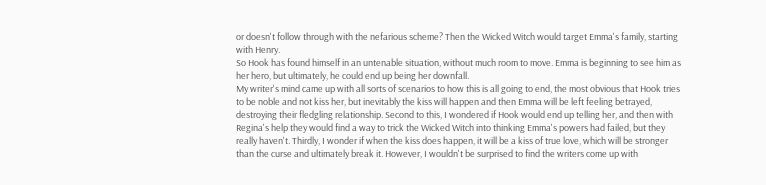or doesn't follow through with the nefarious scheme? Then the Wicked Witch would target Emma's family, starting with Henry.
So Hook has found himself in an untenable situation, without much room to move. Emma is beginning to see him as her hero, but ultimately, he could end up being her downfall.
My writer's mind came up with all sorts of scenarios to how this is all going to end, the most obvious that Hook tries to be noble and not kiss her, but inevitably the kiss will happen and then Emma will be left feeling betrayed, destroying their fledgling relationship. Second to this, I wondered if Hook would end up telling her, and then with Regina's help they would find a way to trick the Wicked Witch into thinking Emma's powers had failed, but they really haven't. Thirdly, I wonder if when the kiss does happen, it will be a kiss of true love, which will be stronger than the curse and ultimately break it. However, I wouldn't be surprised to find the writers come up with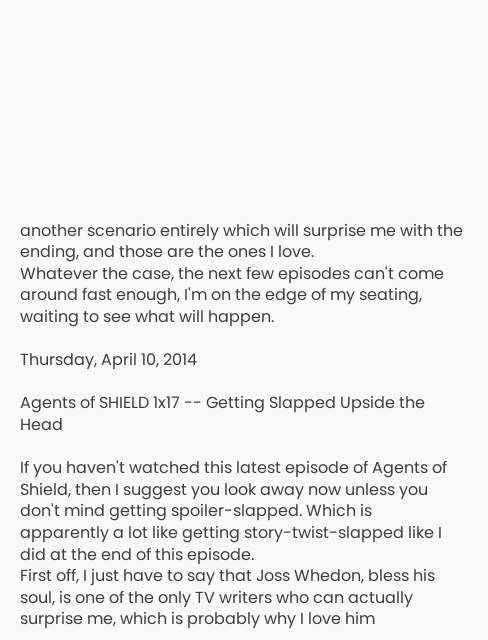another scenario entirely which will surprise me with the ending, and those are the ones I love.
Whatever the case, the next few episodes can't come around fast enough, I'm on the edge of my seating, waiting to see what will happen.

Thursday, April 10, 2014

Agents of SHIELD 1x17 -- Getting Slapped Upside the Head

If you haven't watched this latest episode of Agents of Shield, then I suggest you look away now unless you don't mind getting spoiler-slapped. Which is apparently a lot like getting story-twist-slapped like I did at the end of this episode.
First off, I just have to say that Joss Whedon, bless his soul, is one of the only TV writers who can actually surprise me, which is probably why I love him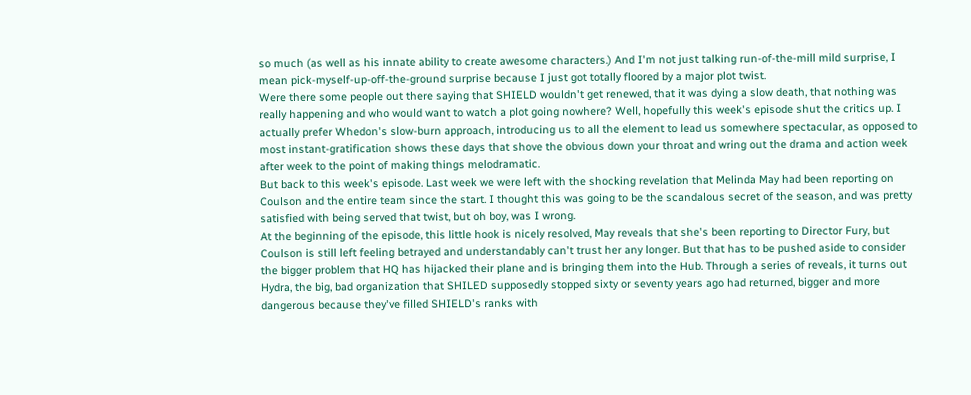so much (as well as his innate ability to create awesome characters.) And I'm not just talking run-of-the-mill mild surprise, I mean pick-myself-up-off-the-ground surprise because I just got totally floored by a major plot twist.
Were there some people out there saying that SHIELD wouldn't get renewed, that it was dying a slow death, that nothing was really happening and who would want to watch a plot going nowhere? Well, hopefully this week's episode shut the critics up. I actually prefer Whedon's slow-burn approach, introducing us to all the element to lead us somewhere spectacular, as opposed to most instant-gratification shows these days that shove the obvious down your throat and wring out the drama and action week after week to the point of making things melodramatic.
But back to this week's episode. Last week we were left with the shocking revelation that Melinda May had been reporting on Coulson and the entire team since the start. I thought this was going to be the scandalous secret of the season, and was pretty satisfied with being served that twist, but oh boy, was I wrong.
At the beginning of the episode, this little hook is nicely resolved, May reveals that she's been reporting to Director Fury, but Coulson is still left feeling betrayed and understandably can't trust her any longer. But that has to be pushed aside to consider the bigger problem that HQ has hijacked their plane and is bringing them into the Hub. Through a series of reveals, it turns out Hydra, the big, bad organization that SHILED supposedly stopped sixty or seventy years ago had returned, bigger and more dangerous because they've filled SHIELD's ranks with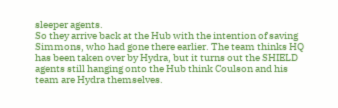sleeper agents.
So they arrive back at the Hub with the intention of saving Simmons, who had gone there earlier. The team thinks HQ has been taken over by Hydra, but it turns out the SHIELD agents still hanging onto the Hub think Coulson and his team are Hydra themselves.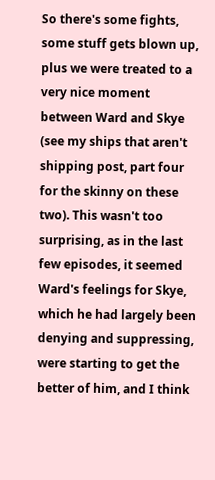So there's some fights, some stuff gets blown up, plus we were treated to a very nice moment between Ward and Skye (see my ships that aren't shipping post, part four for the skinny on these two). This wasn't too surprising, as in the last few episodes, it seemed Ward's feelings for Skye, which he had largely been denying and suppressing, were starting to get the better of him, and I think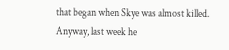that began when Skye was almost killed. Anyway, last week he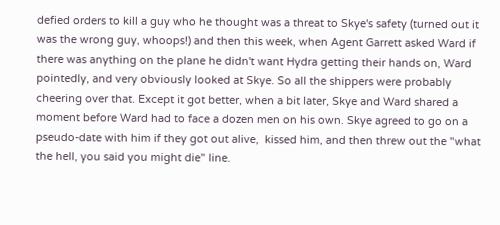defied orders to kill a guy who he thought was a threat to Skye's safety (turned out it was the wrong guy, whoops!) and then this week, when Agent Garrett asked Ward if there was anything on the plane he didn't want Hydra getting their hands on, Ward pointedly, and very obviously looked at Skye. So all the shippers were probably cheering over that. Except it got better, when a bit later, Skye and Ward shared a moment before Ward had to face a dozen men on his own. Skye agreed to go on a pseudo-date with him if they got out alive,  kissed him, and then threw out the "what the hell, you said you might die" line.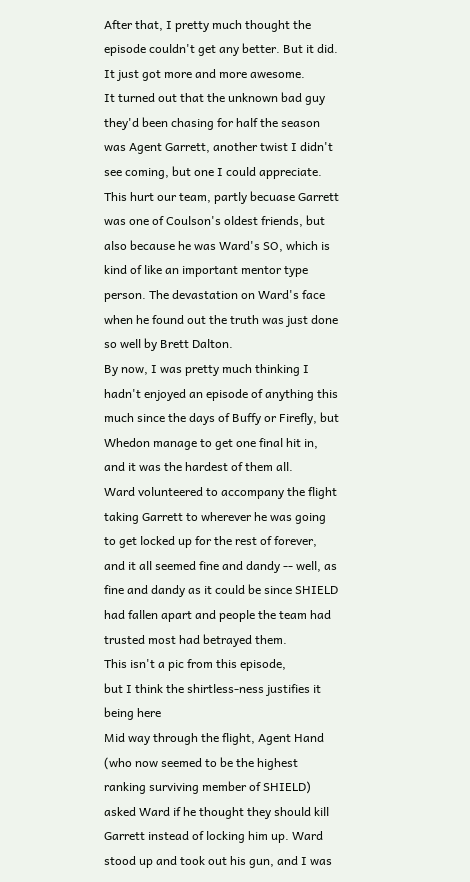After that, I pretty much thought the episode couldn't get any better. But it did. It just got more and more awesome.
It turned out that the unknown bad guy they'd been chasing for half the season was Agent Garrett, another twist I didn't see coming, but one I could appreciate. This hurt our team, partly becuase Garrett was one of Coulson's oldest friends, but also because he was Ward's SO, which is kind of like an important mentor type person. The devastation on Ward's face when he found out the truth was just done so well by Brett Dalton.
By now, I was pretty much thinking I hadn't enjoyed an episode of anything this much since the days of Buffy or Firefly, but Whedon manage to get one final hit in, and it was the hardest of them all.
Ward volunteered to accompany the flight taking Garrett to wherever he was going to get locked up for the rest of forever, and it all seemed fine and dandy -- well, as fine and dandy as it could be since SHIELD had fallen apart and people the team had trusted most had betrayed them.
This isn't a pic from this episode,
but I think the shirtless-ness justifies it being here
Mid way through the flight, Agent Hand (who now seemed to be the highest ranking surviving member of SHIELD) asked Ward if he thought they should kill Garrett instead of locking him up. Ward stood up and took out his gun, and I was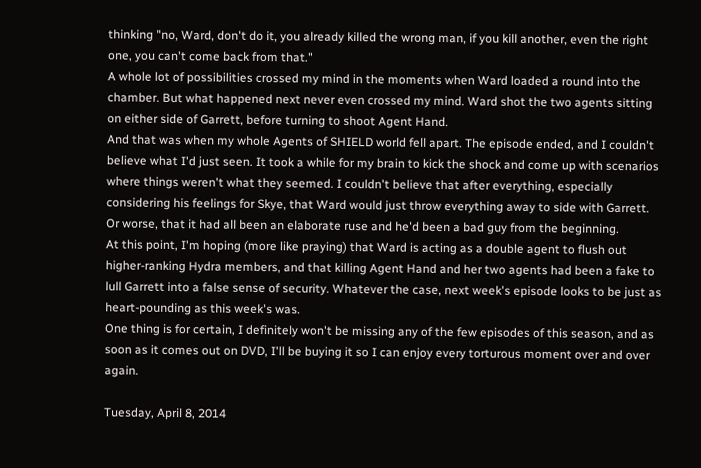thinking "no, Ward, don't do it, you already killed the wrong man, if you kill another, even the right one, you can't come back from that."
A whole lot of possibilities crossed my mind in the moments when Ward loaded a round into the chamber. But what happened next never even crossed my mind. Ward shot the two agents sitting on either side of Garrett, before turning to shoot Agent Hand.
And that was when my whole Agents of SHIELD world fell apart. The episode ended, and I couldn't believe what I'd just seen. It took a while for my brain to kick the shock and come up with scenarios where things weren't what they seemed. I couldn't believe that after everything, especially considering his feelings for Skye, that Ward would just throw everything away to side with Garrett. Or worse, that it had all been an elaborate ruse and he'd been a bad guy from the beginning.
At this point, I'm hoping (more like praying) that Ward is acting as a double agent to flush out higher-ranking Hydra members, and that killing Agent Hand and her two agents had been a fake to lull Garrett into a false sense of security. Whatever the case, next week's episode looks to be just as heart-pounding as this week's was.
One thing is for certain, I definitely won't be missing any of the few episodes of this season, and as soon as it comes out on DVD, I'll be buying it so I can enjoy every torturous moment over and over again.

Tuesday, April 8, 2014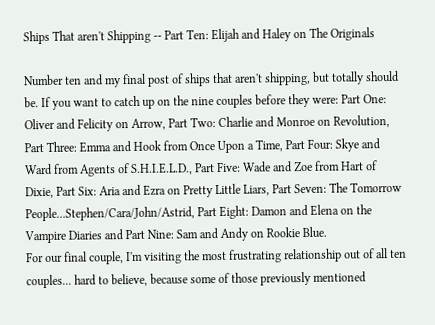Ships That aren't Shipping -- Part Ten: Elijah and Haley on The Originals

Number ten and my final post of ships that aren't shipping, but totally should be. If you want to catch up on the nine couples before they were: Part One: Oliver and Felicity on Arrow, Part Two: Charlie and Monroe on Revolution, Part Three: Emma and Hook from Once Upon a Time, Part Four: Skye and Ward from Agents of S.H.I.E.L.D., Part Five: Wade and Zoe from Hart of Dixie, Part Six: Aria and Ezra on Pretty Little Liars, Part Seven: The Tomorrow People...Stephen/Cara/John/Astrid, Part Eight: Damon and Elena on the Vampire Diaries and Part Nine: Sam and Andy on Rookie Blue.
For our final couple, I'm visiting the most frustrating relationship out of all ten couples... hard to believe, because some of those previously mentioned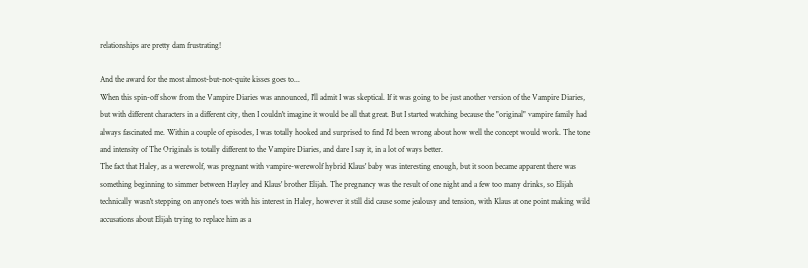relationships are pretty dam frustrating!

And the award for the most almost-but-not-quite kisses goes to...
When this spin-off show from the Vampire Diaries was announced, I'll admit I was skeptical. If it was going to be just another version of the Vampire Diaries, but with different characters in a different city, then I couldn't imagine it would be all that great. But I started watching because the "original" vampire family had always fascinated me. Within a couple of episodes, I was totally hooked and surprised to find I'd been wrong about how well the concept would work. The tone and intensity of The Originals is totally different to the Vampire Diaries, and dare I say it, in a lot of ways better.
The fact that Haley, as a werewolf, was pregnant with vampire-werewolf hybrid Klaus' baby was interesting enough, but it soon became apparent there was something beginning to simmer between Hayley and Klaus' brother Elijah. The pregnancy was the result of one night and a few too many drinks, so Elijah technically wasn't stepping on anyone's toes with his interest in Haley, however it still did cause some jealousy and tension, with Klaus at one point making wild accusations about Elijah trying to replace him as a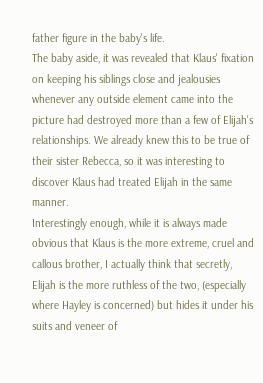father figure in the baby's life.
The baby aside, it was revealed that Klaus' fixation on keeping his siblings close and jealousies whenever any outside element came into the picture had destroyed more than a few of Elijah's relationships. We already knew this to be true of their sister Rebecca, so it was interesting to discover Klaus had treated Elijah in the same manner.
Interestingly enough, while it is always made obvious that Klaus is the more extreme, cruel and callous brother, I actually think that secretly, Elijah is the more ruthless of the two, (especially where Hayley is concerned) but hides it under his suits and veneer of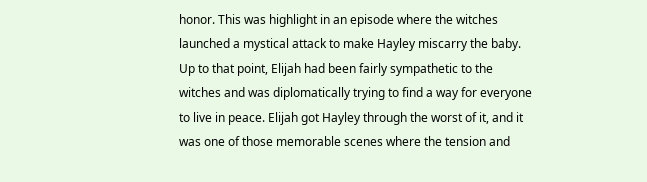honor. This was highlight in an episode where the witches launched a mystical attack to make Hayley miscarry the baby.
Up to that point, Elijah had been fairly sympathetic to the witches and was diplomatically trying to find a way for everyone to live in peace. Elijah got Hayley through the worst of it, and it was one of those memorable scenes where the tension and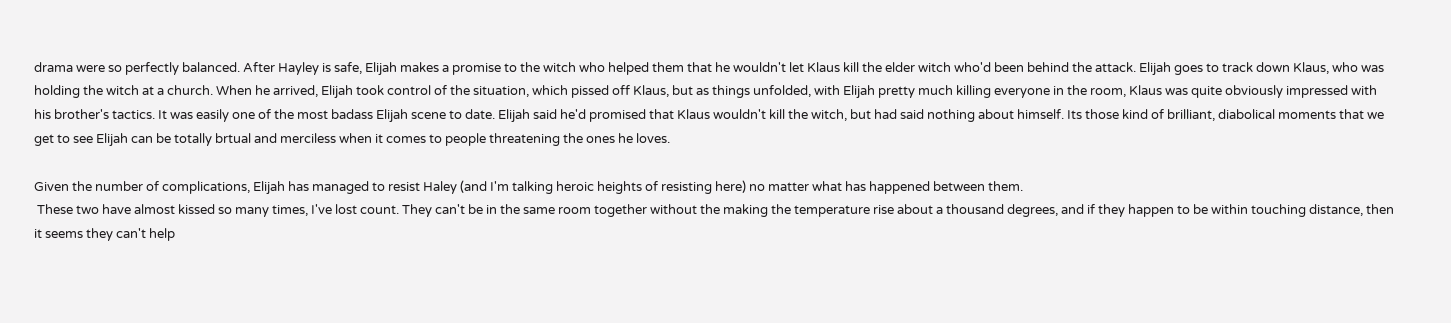drama were so perfectly balanced. After Hayley is safe, Elijah makes a promise to the witch who helped them that he wouldn't let Klaus kill the elder witch who'd been behind the attack. Elijah goes to track down Klaus, who was holding the witch at a church. When he arrived, Elijah took control of the situation, which pissed off Klaus, but as things unfolded, with Elijah pretty much killing everyone in the room, Klaus was quite obviously impressed with his brother's tactics. It was easily one of the most badass Elijah scene to date. Elijah said he'd promised that Klaus wouldn't kill the witch, but had said nothing about himself. Its those kind of brilliant, diabolical moments that we get to see Elijah can be totally brtual and merciless when it comes to people threatening the ones he loves.

Given the number of complications, Elijah has managed to resist Haley (and I'm talking heroic heights of resisting here) no matter what has happened between them.
 These two have almost kissed so many times, I've lost count. They can't be in the same room together without the making the temperature rise about a thousand degrees, and if they happen to be within touching distance, then it seems they can't help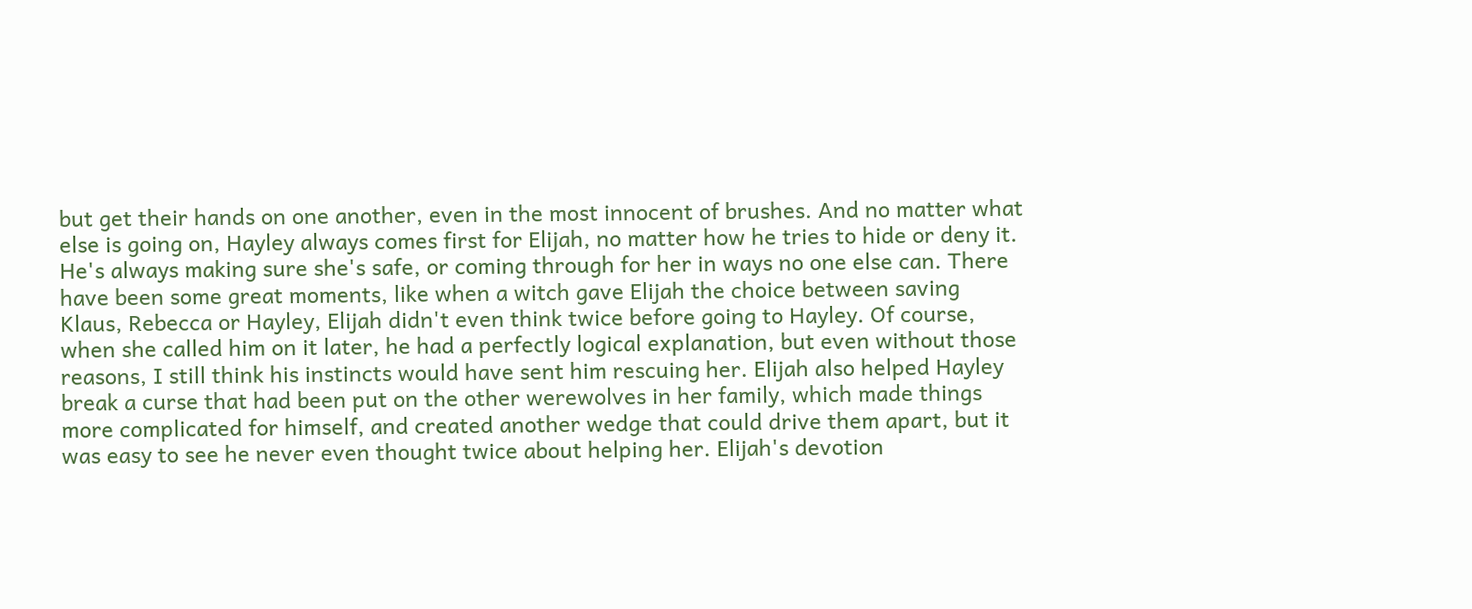but get their hands on one another, even in the most innocent of brushes. And no matter what else is going on, Hayley always comes first for Elijah, no matter how he tries to hide or deny it. He's always making sure she's safe, or coming through for her in ways no one else can. There have been some great moments, like when a witch gave Elijah the choice between saving Klaus, Rebecca or Hayley, Elijah didn't even think twice before going to Hayley. Of course, when she called him on it later, he had a perfectly logical explanation, but even without those reasons, I still think his instincts would have sent him rescuing her. Elijah also helped Hayley break a curse that had been put on the other werewolves in her family, which made things more complicated for himself, and created another wedge that could drive them apart, but it was easy to see he never even thought twice about helping her. Elijah's devotion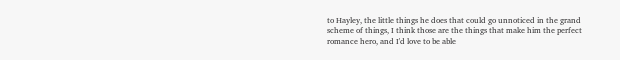to Hayley, the little things he does that could go unnoticed in the grand scheme of things, I think those are the things that make him the perfect romance hero, and I'd love to be able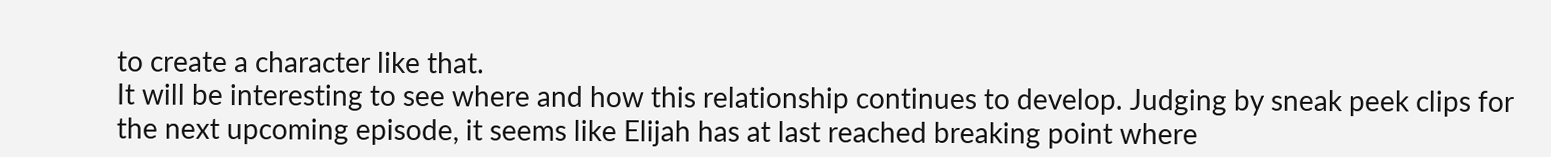to create a character like that.
It will be interesting to see where and how this relationship continues to develop. Judging by sneak peek clips for the next upcoming episode, it seems like Elijah has at last reached breaking point where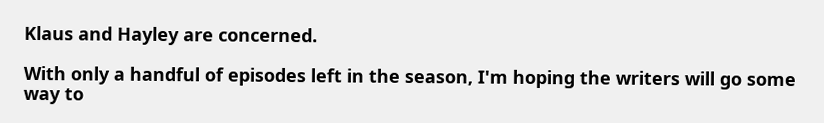Klaus and Hayley are concerned.

With only a handful of episodes left in the season, I'm hoping the writers will go some way to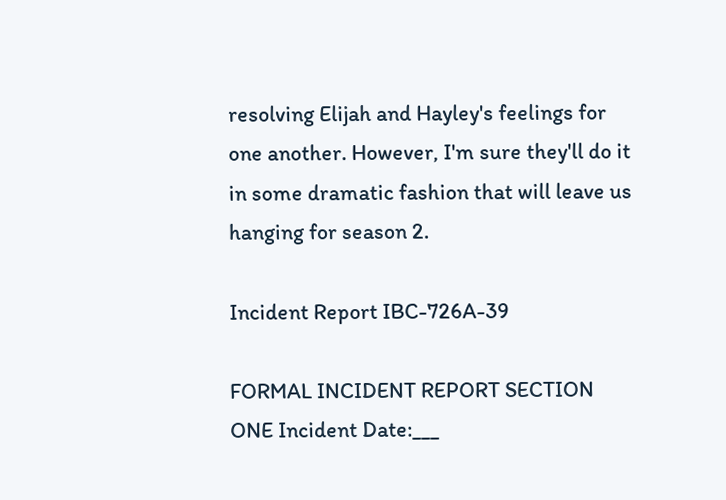resolving Elijah and Hayley's feelings for one another. However, I'm sure they'll do it in some dramatic fashion that will leave us hanging for season 2.

Incident Report IBC-726A-39

FORMAL INCIDENT REPORT SECTION ONE Incident Date:___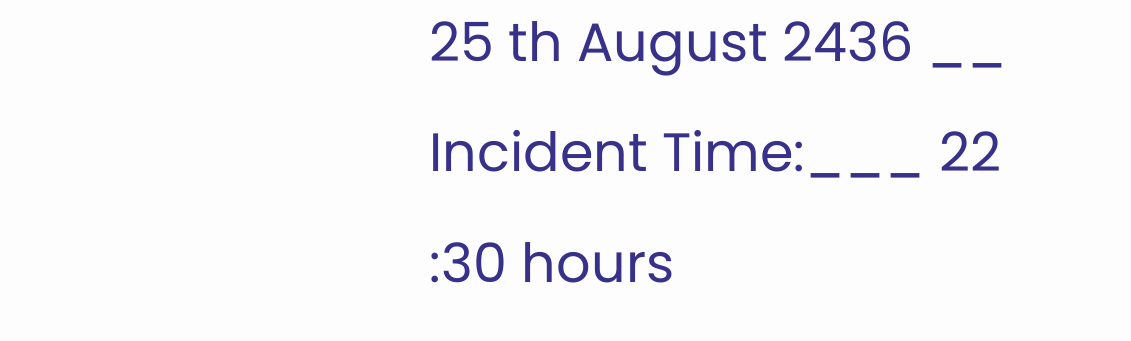25 th August 2436 __ Incident Time:___ 22 :30 hours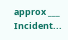approx ___ Incident...